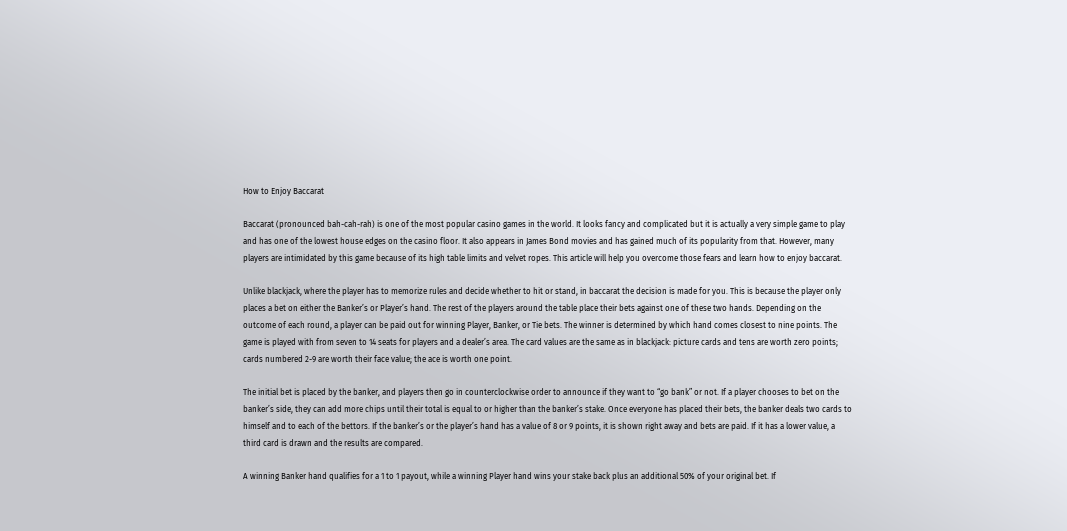How to Enjoy Baccarat

Baccarat (pronounced bah-cah-rah) is one of the most popular casino games in the world. It looks fancy and complicated but it is actually a very simple game to play and has one of the lowest house edges on the casino floor. It also appears in James Bond movies and has gained much of its popularity from that. However, many players are intimidated by this game because of its high table limits and velvet ropes. This article will help you overcome those fears and learn how to enjoy baccarat.

Unlike blackjack, where the player has to memorize rules and decide whether to hit or stand, in baccarat the decision is made for you. This is because the player only places a bet on either the Banker’s or Player’s hand. The rest of the players around the table place their bets against one of these two hands. Depending on the outcome of each round, a player can be paid out for winning Player, Banker, or Tie bets. The winner is determined by which hand comes closest to nine points. The game is played with from seven to 14 seats for players and a dealer’s area. The card values are the same as in blackjack: picture cards and tens are worth zero points; cards numbered 2-9 are worth their face value; the ace is worth one point.

The initial bet is placed by the banker, and players then go in counterclockwise order to announce if they want to “go bank” or not. If a player chooses to bet on the banker’s side, they can add more chips until their total is equal to or higher than the banker’s stake. Once everyone has placed their bets, the banker deals two cards to himself and to each of the bettors. If the banker’s or the player’s hand has a value of 8 or 9 points, it is shown right away and bets are paid. If it has a lower value, a third card is drawn and the results are compared.

A winning Banker hand qualifies for a 1 to 1 payout, while a winning Player hand wins your stake back plus an additional 50% of your original bet. If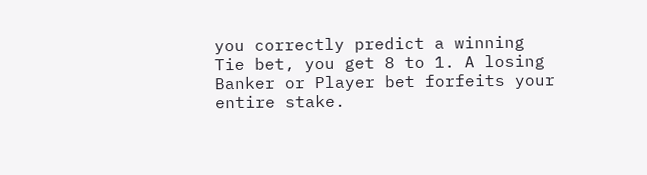you correctly predict a winning Tie bet, you get 8 to 1. A losing Banker or Player bet forfeits your entire stake.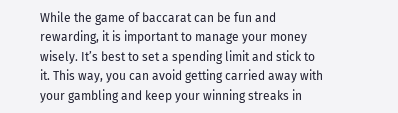While the game of baccarat can be fun and rewarding, it is important to manage your money wisely. It’s best to set a spending limit and stick to it. This way, you can avoid getting carried away with your gambling and keep your winning streaks in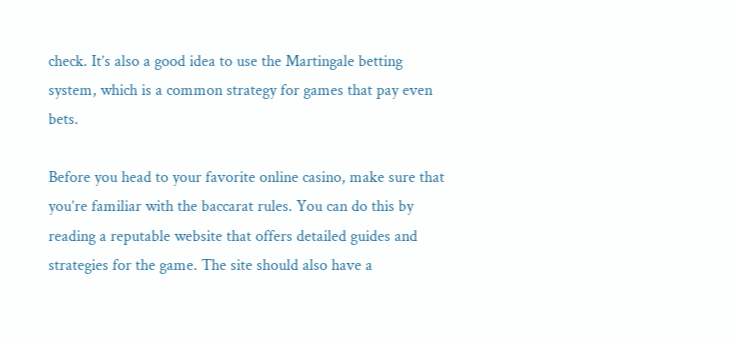check. It’s also a good idea to use the Martingale betting system, which is a common strategy for games that pay even bets.

Before you head to your favorite online casino, make sure that you’re familiar with the baccarat rules. You can do this by reading a reputable website that offers detailed guides and strategies for the game. The site should also have a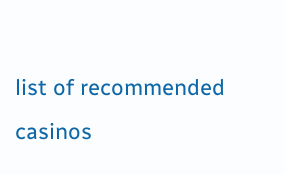list of recommended casinos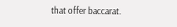that offer baccarat.